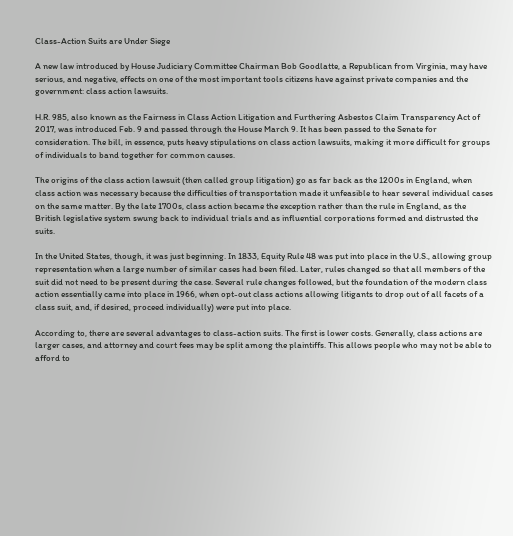Class-Action Suits are Under Siege

A new law introduced by House Judiciary Committee Chairman Bob Goodlatte, a Republican from Virginia, may have serious, and negative, effects on one of the most important tools citizens have against private companies and the government: class action lawsuits.

H.R. 985, also known as the Fairness in Class Action Litigation and Furthering Asbestos Claim Transparency Act of 2017, was introduced Feb. 9 and passed through the House March 9. It has been passed to the Senate for consideration. The bill, in essence, puts heavy stipulations on class action lawsuits, making it more difficult for groups of individuals to band together for common causes.

The origins of the class action lawsuit (then called group litigation) go as far back as the 1200s in England, when class action was necessary because the difficulties of transportation made it unfeasible to hear several individual cases on the same matter. By the late 1700s, class action became the exception rather than the rule in England, as the British legislative system swung back to individual trials and as influential corporations formed and distrusted the suits.

In the United States, though, it was just beginning. In 1833, Equity Rule 48 was put into place in the U.S., allowing group representation when a large number of similar cases had been filed. Later, rules changed so that all members of the suit did not need to be present during the case. Several rule changes followed, but the foundation of the modern class action essentially came into place in 1966, when opt-out class actions allowing litigants to drop out of all facets of a class suit, and, if desired, proceed individually) were put into place.

According to, there are several advantages to class-action suits. The first is lower costs. Generally, class actions are larger cases, and attorney and court fees may be split among the plaintiffs. This allows people who may not be able to afford to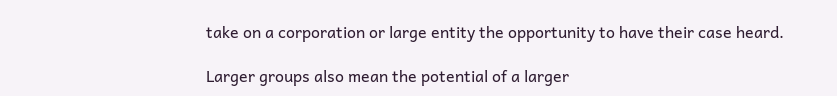take on a corporation or large entity the opportunity to have their case heard.

Larger groups also mean the potential of a larger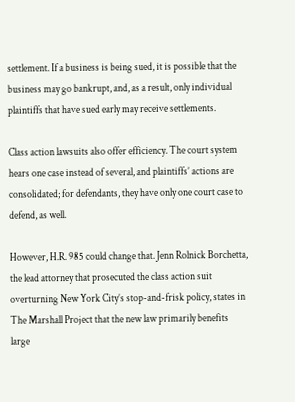settlement. If a business is being sued, it is possible that the business may go bankrupt, and, as a result, only individual plaintiffs that have sued early may receive settlements.

Class action lawsuits also offer efficiency. The court system hears one case instead of several, and plaintiffs’ actions are consolidated; for defendants, they have only one court case to defend, as well.

However, H.R. 985 could change that. Jenn Rolnick Borchetta, the lead attorney that prosecuted the class action suit overturning New York City’s stop-and-frisk policy, states in The Marshall Project that the new law primarily benefits large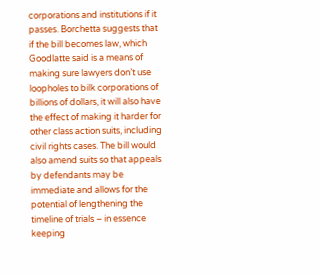corporations and institutions if it passes. Borchetta suggests that if the bill becomes law, which Goodlatte said is a means of making sure lawyers don’t use loopholes to bilk corporations of billions of dollars, it will also have the effect of making it harder for other class action suits, including civil rights cases. The bill would also amend suits so that appeals by defendants may be immediate and allows for the potential of lengthening the timeline of trials – in essence keeping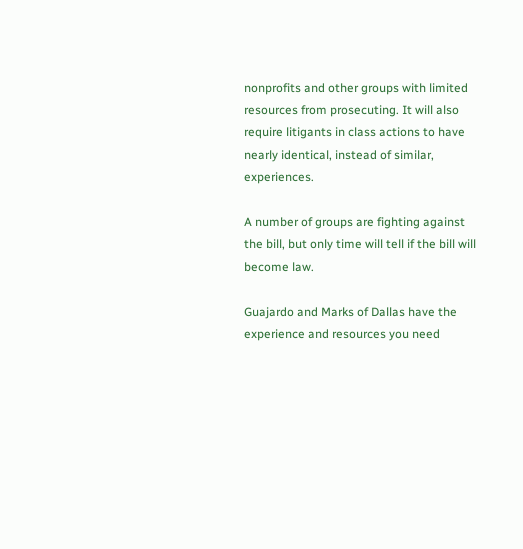nonprofits and other groups with limited resources from prosecuting. It will also require litigants in class actions to have nearly identical, instead of similar, experiences.

A number of groups are fighting against the bill, but only time will tell if the bill will become law.

Guajardo and Marks of Dallas have the experience and resources you need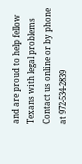and are proud to help fellow Texans with legal problems Contact us online or by phone at 972-534-2839